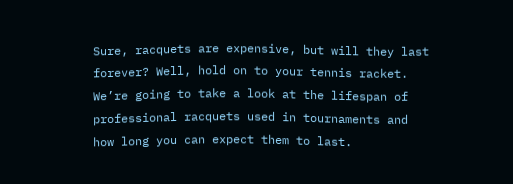Sure, racquets are expensive, but will they last forever? Well, hold on to your tennis racket. We’re going to take a look at the lifespan of professional racquets used in tournaments and how long you can expect them to last.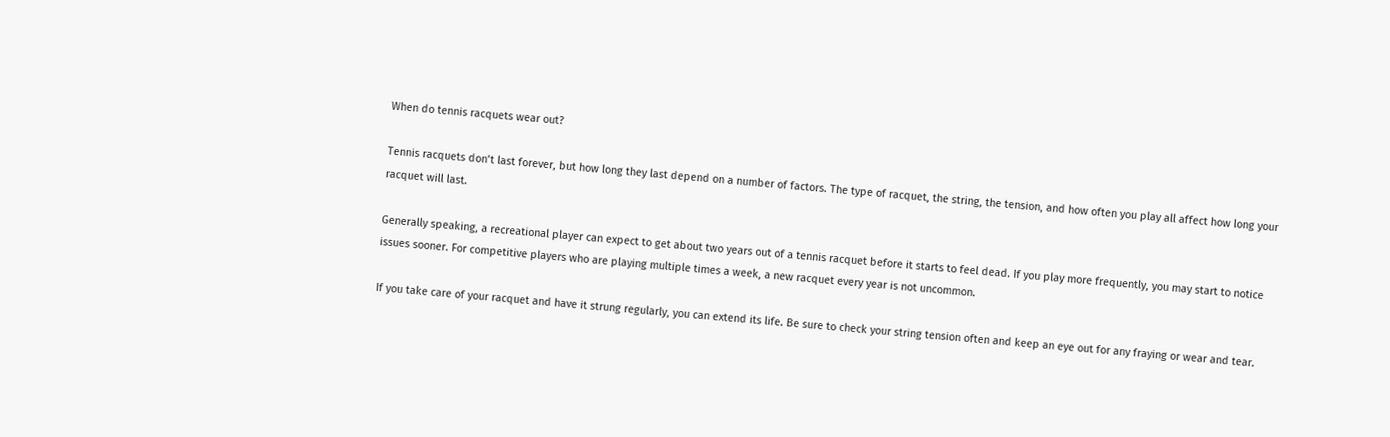When do tennis racquets wear out?

Tennis racquets don’t last forever, but how long they last depend on a number of factors. The type of racquet, the string, the tension, and how often you play all affect how long your racquet will last.

Generally speaking, a recreational player can expect to get about two years out of a tennis racquet before it starts to feel dead. If you play more frequently, you may start to notice issues sooner. For competitive players who are playing multiple times a week, a new racquet every year is not uncommon.

If you take care of your racquet and have it strung regularly, you can extend its life. Be sure to check your string tension often and keep an eye out for any fraying or wear and tear.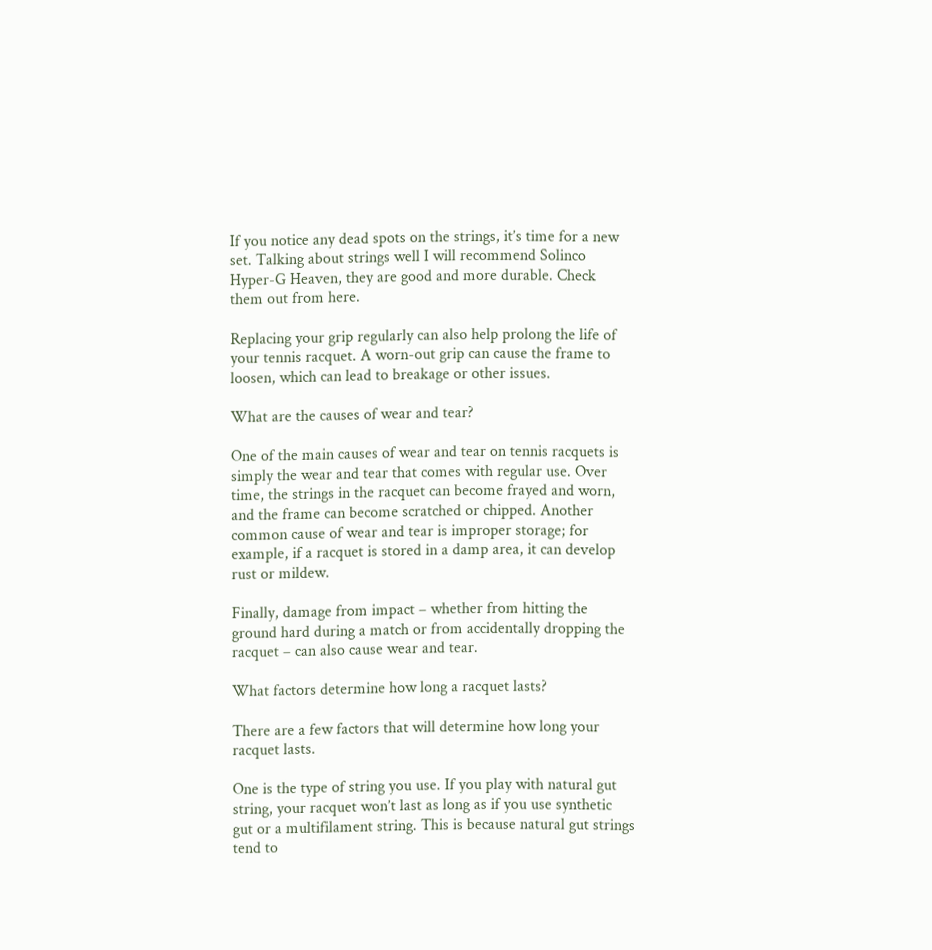If you notice any dead spots on the strings, it’s time for a new set. Talking about strings well I will recommend Solinco Hyper-G Heaven, they are good and more durable. Check them out from here.

Replacing your grip regularly can also help prolong the life of your tennis racquet. A worn-out grip can cause the frame to loosen, which can lead to breakage or other issues.

What are the causes of wear and tear?

One of the main causes of wear and tear on tennis racquets is simply the wear and tear that comes with regular use. Over time, the strings in the racquet can become frayed and worn, and the frame can become scratched or chipped. Another common cause of wear and tear is improper storage; for example, if a racquet is stored in a damp area, it can develop rust or mildew.

Finally, damage from impact – whether from hitting the ground hard during a match or from accidentally dropping the racquet – can also cause wear and tear.

What factors determine how long a racquet lasts?

There are a few factors that will determine how long your racquet lasts.

One is the type of string you use. If you play with natural gut string, your racquet won’t last as long as if you use synthetic gut or a multifilament string. This is because natural gut strings tend to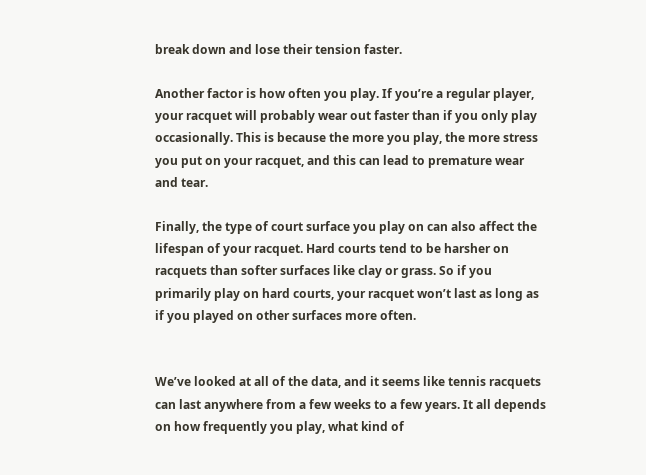break down and lose their tension faster.

Another factor is how often you play. If you’re a regular player, your racquet will probably wear out faster than if you only play occasionally. This is because the more you play, the more stress you put on your racquet, and this can lead to premature wear and tear.

Finally, the type of court surface you play on can also affect the lifespan of your racquet. Hard courts tend to be harsher on racquets than softer surfaces like clay or grass. So if you primarily play on hard courts, your racquet won’t last as long as if you played on other surfaces more often.


We’ve looked at all of the data, and it seems like tennis racquets can last anywhere from a few weeks to a few years. It all depends on how frequently you play, what kind of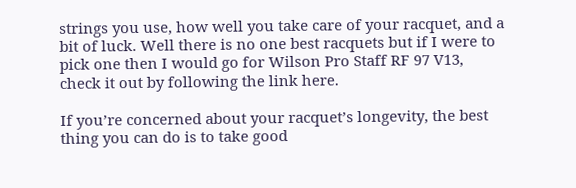strings you use, how well you take care of your racquet, and a bit of luck. Well there is no one best racquets but if I were to pick one then I would go for Wilson Pro Staff RF 97 V13, check it out by following the link here.

If you’re concerned about your racquet’s longevity, the best thing you can do is to take good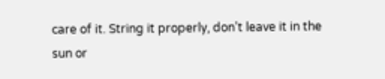care of it. String it properly, don’t leave it in the sun or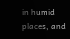in humid places, and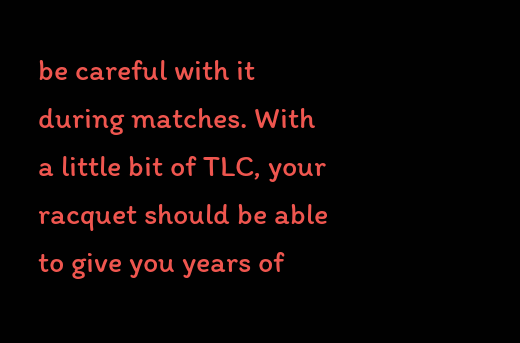be careful with it during matches. With a little bit of TLC, your racquet should be able to give you years of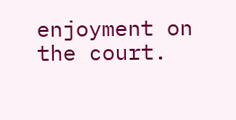enjoyment on the court.